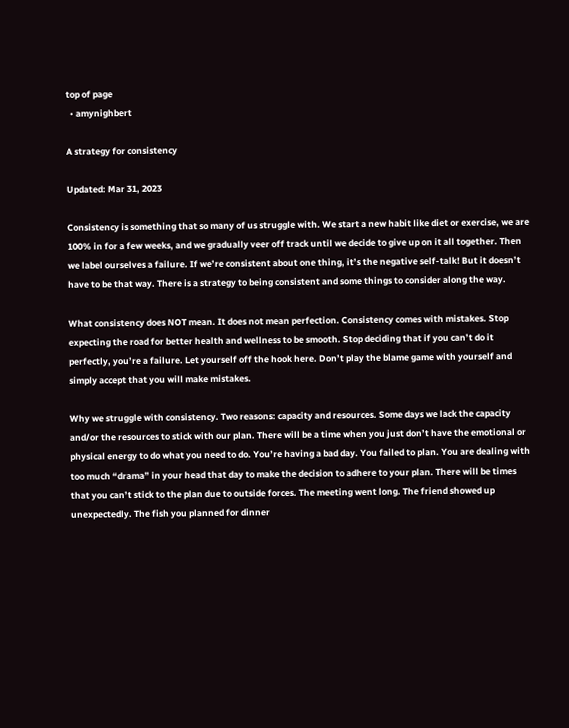top of page
  • amynighbert

A strategy for consistency

Updated: Mar 31, 2023

Consistency is something that so many of us struggle with. We start a new habit like diet or exercise, we are 100% in for a few weeks, and we gradually veer off track until we decide to give up on it all together. Then we label ourselves a failure. If we’re consistent about one thing, it’s the negative self-talk! But it doesn’t have to be that way. There is a strategy to being consistent and some things to consider along the way.

What consistency does NOT mean. It does not mean perfection. Consistency comes with mistakes. Stop expecting the road for better health and wellness to be smooth. Stop deciding that if you can’t do it perfectly, you’re a failure. Let yourself off the hook here. Don’t play the blame game with yourself and simply accept that you will make mistakes.

Why we struggle with consistency. Two reasons: capacity and resources. Some days we lack the capacity and/or the resources to stick with our plan. There will be a time when you just don’t have the emotional or physical energy to do what you need to do. You’re having a bad day. You failed to plan. You are dealing with too much “drama” in your head that day to make the decision to adhere to your plan. There will be times that you can’t stick to the plan due to outside forces. The meeting went long. The friend showed up unexpectedly. The fish you planned for dinner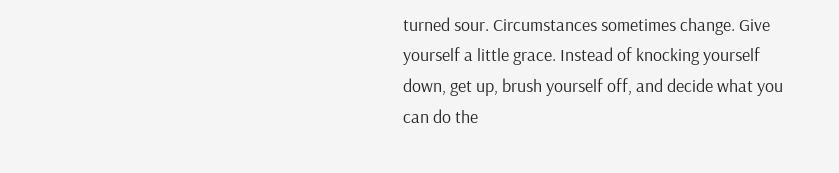turned sour. Circumstances sometimes change. Give yourself a little grace. Instead of knocking yourself down, get up, brush yourself off, and decide what you can do the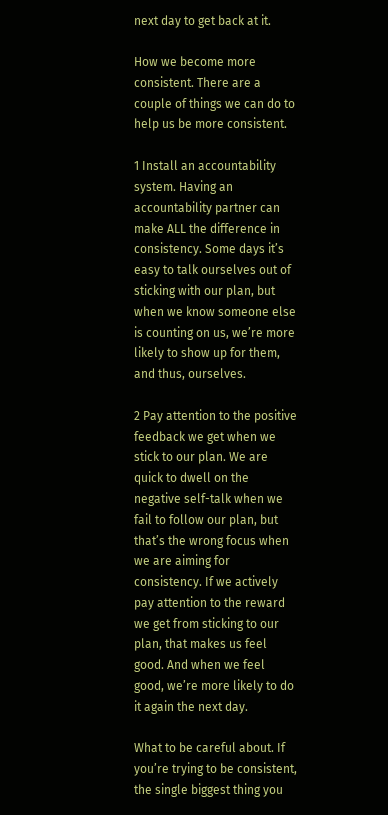next day to get back at it.

How we become more consistent. There are a couple of things we can do to help us be more consistent.

1 Install an accountability system. Having an accountability partner can make ALL the difference in consistency. Some days it’s easy to talk ourselves out of sticking with our plan, but when we know someone else is counting on us, we’re more likely to show up for them, and thus, ourselves.

2 Pay attention to the positive feedback we get when we stick to our plan. We are quick to dwell on the negative self-talk when we fail to follow our plan, but that’s the wrong focus when we are aiming for consistency. If we actively pay attention to the reward we get from sticking to our plan, that makes us feel good. And when we feel good, we’re more likely to do it again the next day.

What to be careful about. If you’re trying to be consistent, the single biggest thing you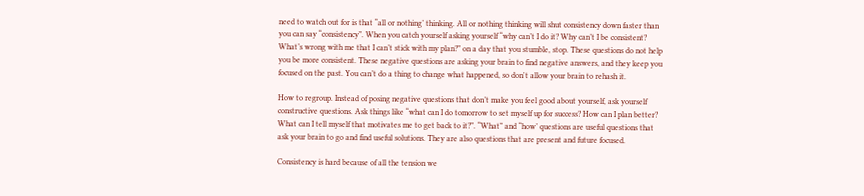need to watch out for is that “all or nothing’ thinking. All or nothing thinking will shut consistency down faster than you can say “consistency”. When you catch yourself asking yourself “why can’t I do it? Why can’t I be consistent? What’s wrong with me that I can’t stick with my plan?” on a day that you stumble, stop. These questions do not help you be more consistent. These negative questions are asking your brain to find negative answers, and they keep you focused on the past. You can’t do a thing to change what happened, so don't allow your brain to rehash it.

How to regroup. Instead of posing negative questions that don’t make you feel good about yourself, ask yourself constructive questions. Ask things like “what can I do tomorrow to set myself up for success? How can I plan better? What can I tell myself that motivates me to get back to it?”. “What” and “how’ questions are useful questions that ask your brain to go and find useful solutions. They are also questions that are present and future focused.

Consistency is hard because of all the tension we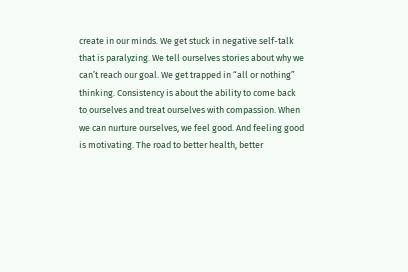create in our minds. We get stuck in negative self-talk that is paralyzing. We tell ourselves stories about why we can’t reach our goal. We get trapped in “all or nothing” thinking. Consistency is about the ability to come back to ourselves and treat ourselves with compassion. When we can nurture ourselves, we feel good. And feeling good is motivating. The road to better health, better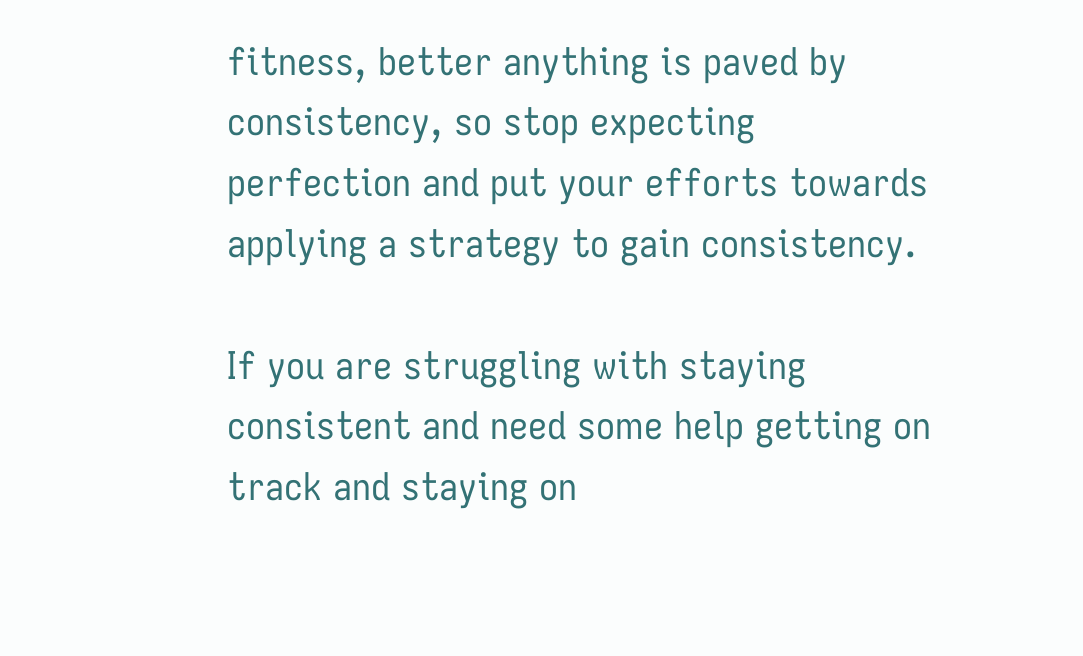fitness, better anything is paved by consistency, so stop expecting perfection and put your efforts towards applying a strategy to gain consistency.

If you are struggling with staying consistent and need some help getting on track and staying on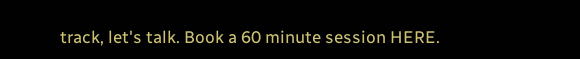track, let's talk. Book a 60 minute session HERE.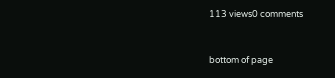113 views0 comments


bottom of page